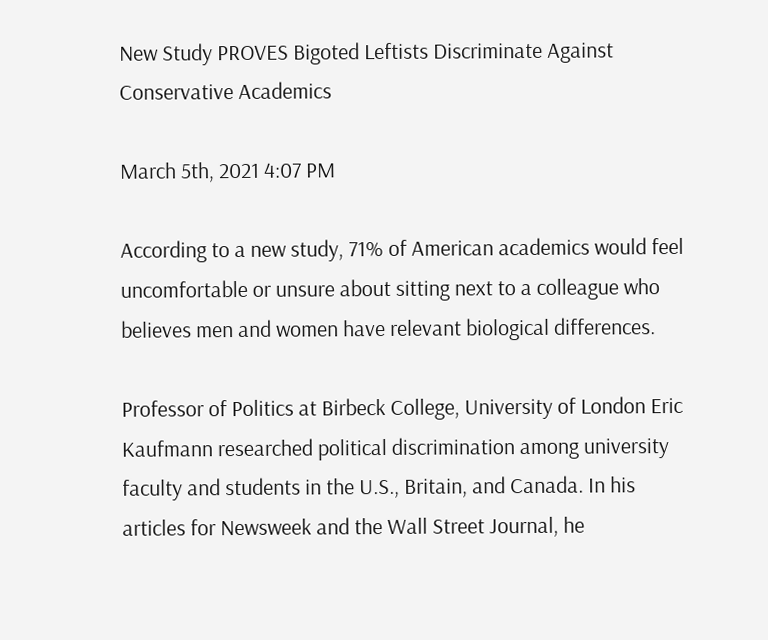New Study PROVES Bigoted Leftists Discriminate Against Conservative Academics

March 5th, 2021 4:07 PM

According to a new study, 71% of American academics would feel uncomfortable or unsure about sitting next to a colleague who believes men and women have relevant biological differences.

Professor of Politics at Birbeck College, University of London Eric Kaufmann researched political discrimination among university faculty and students in the U.S., Britain, and Canada. In his articles for Newsweek and the Wall Street Journal, he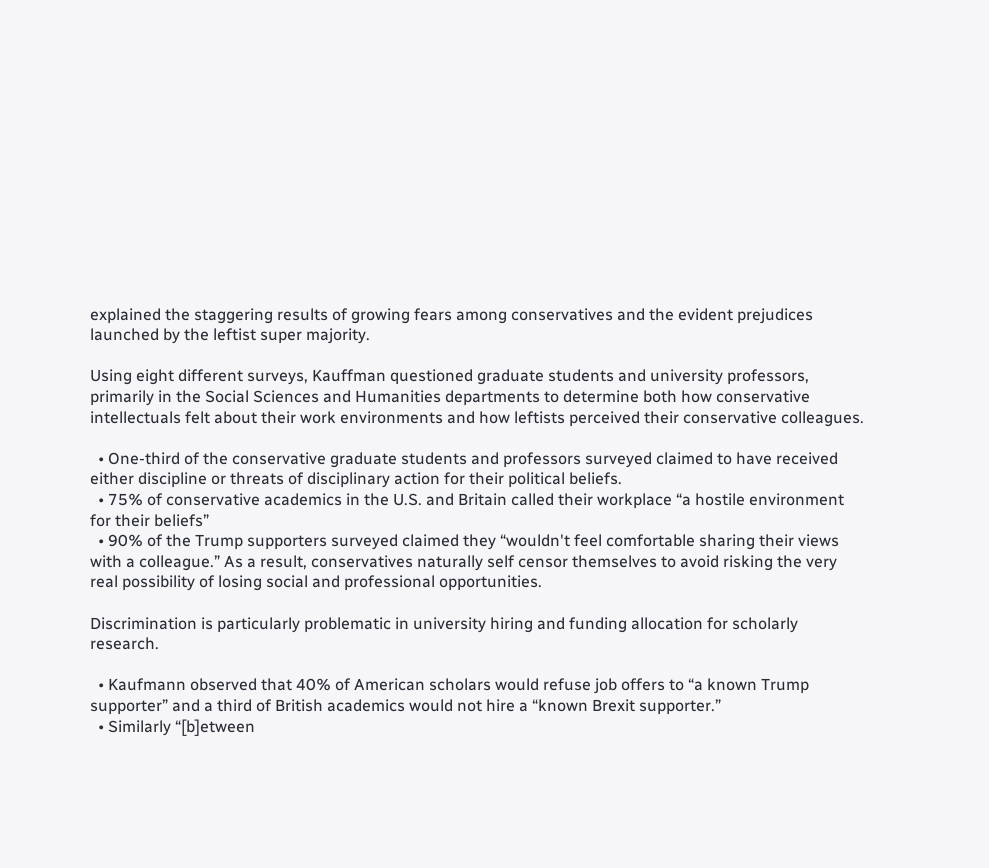explained the staggering results of growing fears among conservatives and the evident prejudices launched by the leftist super majority.

Using eight different surveys, Kauffman questioned graduate students and university professors, primarily in the Social Sciences and Humanities departments to determine both how conservative intellectuals felt about their work environments and how leftists perceived their conservative colleagues.

  • One-third of the conservative graduate students and professors surveyed claimed to have received either discipline or threats of disciplinary action for their political beliefs.
  • 75% of conservative academics in the U.S. and Britain called their workplace “a hostile environment for their beliefs”
  • 90% of the Trump supporters surveyed claimed they “wouldn't feel comfortable sharing their views with a colleague.” As a result, conservatives naturally self censor themselves to avoid risking the very real possibility of losing social and professional opportunities.

Discrimination is particularly problematic in university hiring and funding allocation for scholarly research.

  • Kaufmann observed that 40% of American scholars would refuse job offers to “a known Trump supporter” and a third of British academics would not hire a “known Brexit supporter.”
  • Similarly “[b]etween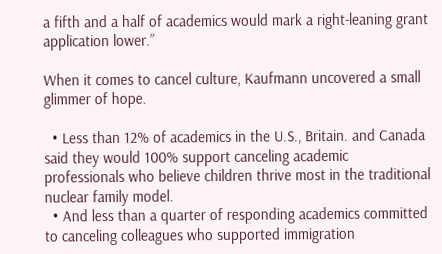a fifth and a half of academics would mark a right-leaning grant application lower.”

When it comes to cancel culture, Kaufmann uncovered a small glimmer of hope.

  • Less than 12% of academics in the U.S., Britain. and Canada said they would 100% support canceling academic professionals who believe children thrive most in the traditional nuclear family model.
  • And less than a quarter of responding academics committed to canceling colleagues who supported immigration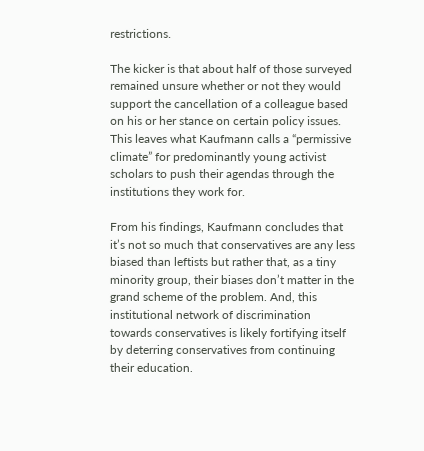restrictions.

The kicker is that about half of those surveyed remained unsure whether or not they would support the cancellation of a colleague based on his or her stance on certain policy issues. This leaves what Kaufmann calls a “permissive climate” for predominantly young activist scholars to push their agendas through the institutions they work for.

From his findings, Kaufmann concludes that it’s not so much that conservatives are any less biased than leftists but rather that, as a tiny minority group, their biases don’t matter in the grand scheme of the problem. And, this institutional network of discrimination towards conservatives is likely fortifying itself by deterring conservatives from continuing their education.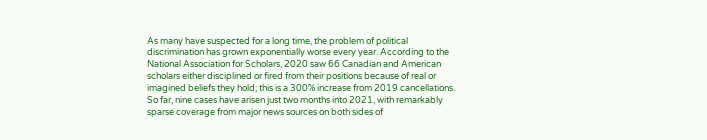As many have suspected for a long time, the problem of political discrimination has grown exponentially worse every year. According to the National Association for Scholars, 2020 saw 66 Canadian and American scholars either disciplined or fired from their positions because of real or imagined beliefs they hold; this is a 300% increase from 2019 cancellations. So far, nine cases have arisen just two months into 2021, with remarkably sparse coverage from major news sources on both sides of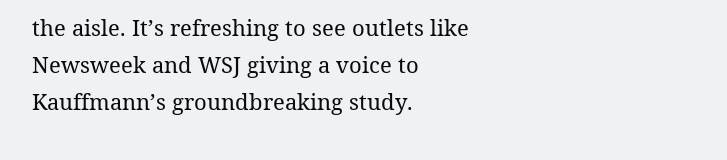the aisle. It’s refreshing to see outlets like Newsweek and WSJ giving a voice to Kauffmann’s groundbreaking study.